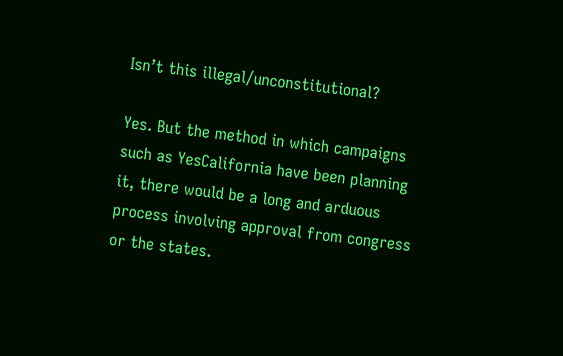Isn’t this illegal/unconstitutional?

Yes. But the method in which campaigns such as YesCalifornia have been planning it, there would be a long and arduous process involving approval from congress or the states.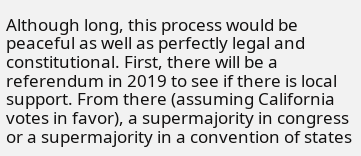Although long, this process would be peaceful as well as perfectly legal and constitutional. First, there will be a referendum in 2019 to see if there is local support. From there (assuming California votes in favor), a supermajority in congress or a supermajority in a convention of states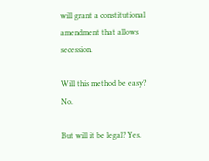will grant a constitutional amendment that allows secession.

Will this method be easy? No.

But will it be legal? Yes.